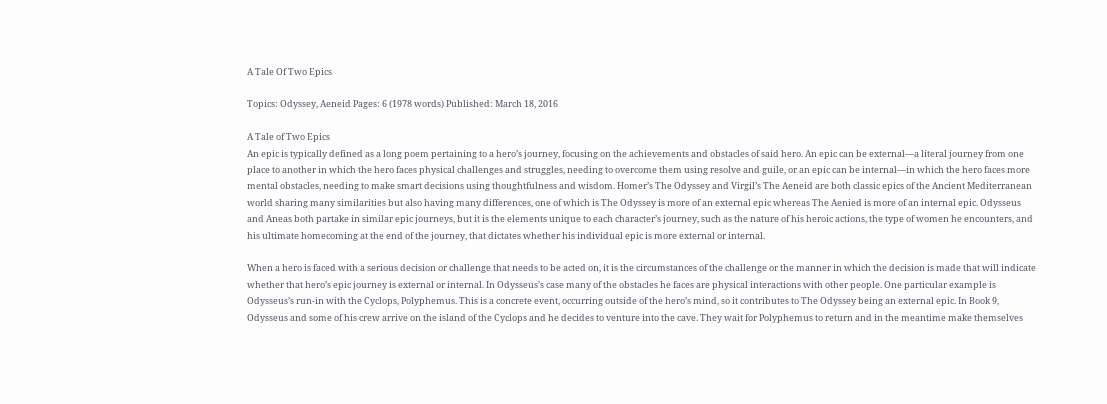A Tale Of Two Epics

Topics: Odyssey, Aeneid Pages: 6 (1978 words) Published: March 18, 2016

A Tale of Two Epics
An epic is typically defined as a long poem pertaining to a hero’s journey, focusing on the achievements and obstacles of said hero. An epic can be external—a literal journey from one place to another in which the hero faces physical challenges and struggles, needing to overcome them using resolve and guile, or an epic can be internal—in which the hero faces more mental obstacles, needing to make smart decisions using thoughtfulness and wisdom. Homer’s The Odyssey and Virgil’s The Aeneid are both classic epics of the Ancient Mediterranean world sharing many similarities but also having many differences, one of which is The Odyssey is more of an external epic whereas The Aenied is more of an internal epic. Odysseus and Aneas both partake in similar epic journeys, but it is the elements unique to each character’s journey, such as the nature of his heroic actions, the type of women he encounters, and his ultimate homecoming at the end of the journey, that dictates whether his individual epic is more external or internal.

When a hero is faced with a serious decision or challenge that needs to be acted on, it is the circumstances of the challenge or the manner in which the decision is made that will indicate whether that hero’s epic journey is external or internal. In Odysseus’s case many of the obstacles he faces are physical interactions with other people. One particular example is Odysseus’s run-in with the Cyclops, Polyphemus. This is a concrete event, occurring outside of the hero’s mind, so it contributes to The Odyssey being an external epic. In Book 9, Odysseus and some of his crew arrive on the island of the Cyclops and he decides to venture into the cave. They wait for Polyphemus to return and in the meantime make themselves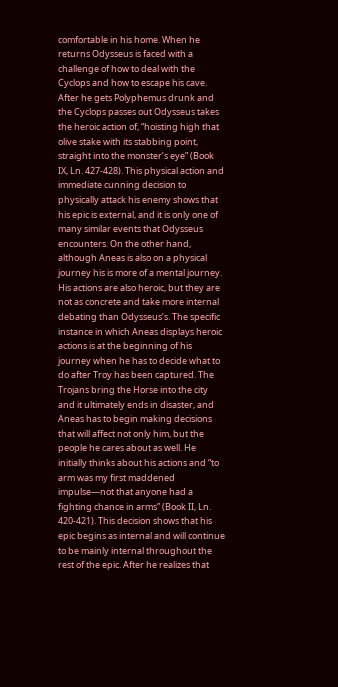comfortable in his home. When he returns Odysseus is faced with a challenge of how to deal with the Cyclops and how to escape his cave. After he gets Polyphemus drunk and the Cyclops passes out Odysseus takes the heroic action of, “hoisting high that olive stake with its stabbing point, straight into the monster’s eye” (Book IX, Ln. 427-428). This physical action and immediate cunning decision to physically attack his enemy shows that his epic is external, and it is only one of many similar events that Odysseus encounters. On the other hand, although Aneas is also on a physical journey his is more of a mental journey. His actions are also heroic, but they are not as concrete and take more internal debating than Odysseus’s. The specific instance in which Aneas displays heroic actions is at the beginning of his journey when he has to decide what to do after Troy has been captured. The Trojans bring the Horse into the city and it ultimately ends in disaster, and Aneas has to begin making decisions that will affect not only him, but the people he cares about as well. He initially thinks about his actions and “to arm was my first maddened impulse—not that anyone had a fighting chance in arms” (Book II, Ln. 420-421). This decision shows that his epic begins as internal and will continue to be mainly internal throughout the rest of the epic. After he realizes that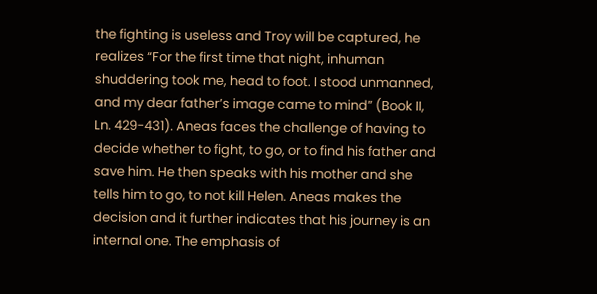the fighting is useless and Troy will be captured, he realizes “For the first time that night, inhuman shuddering took me, head to foot. I stood unmanned, and my dear father’s image came to mind” (Book II, Ln. 429-431). Aneas faces the challenge of having to decide whether to fight, to go, or to find his father and save him. He then speaks with his mother and she tells him to go, to not kill Helen. Aneas makes the decision and it further indicates that his journey is an internal one. The emphasis of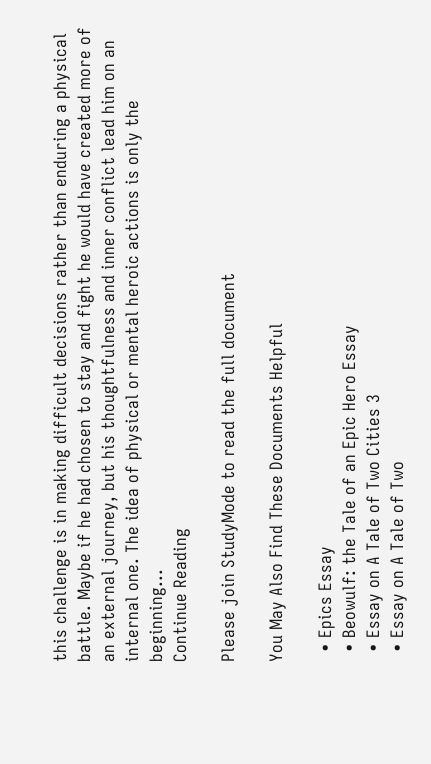this challenge is in making difficult decisions rather than enduring a physical battle. Maybe if he had chosen to stay and fight he would have created more of an external journey, but his thoughtfulness and inner conflict lead him on an internal one. The idea of physical or mental heroic actions is only the beginning...
Continue Reading

Please join StudyMode to read the full document

You May Also Find These Documents Helpful

  • Epics Essay
  • Beowulf: the Tale of an Epic Hero Essay
  • Essay on A Tale of Two Cities 3
  • Essay on A Tale of Two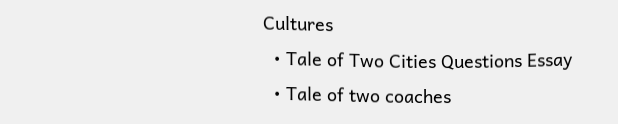Cultures
  • Tale of Two Cities Questions Essay
  • Tale of two coaches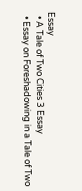Essay
  • A Tale of Two Cities 3 Essay
  • Essay on Foreshadowing in a Tale of Two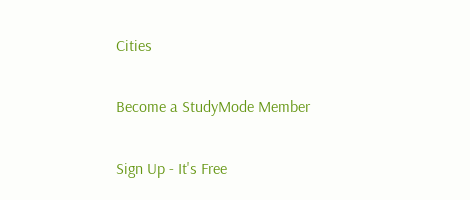Cities

Become a StudyMode Member

Sign Up - It's Free